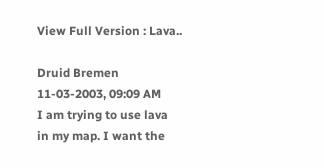View Full Version : Lava..

Druid Bremen
11-03-2003, 09:09 AM
I am trying to use lava in my map. I want the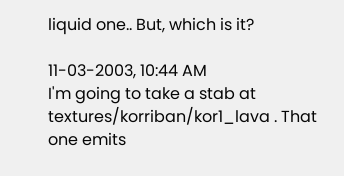liquid one.. But, which is it?

11-03-2003, 10:44 AM
I'm going to take a stab at textures/korriban/kor1_lava . That one emits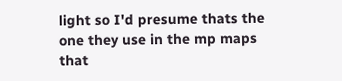light so I'd presume thats the one they use in the mp maps that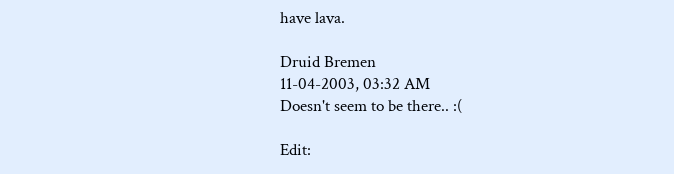have lava.

Druid Bremen
11-04-2003, 03:32 AM
Doesn't seem to be there.. :(

Edit: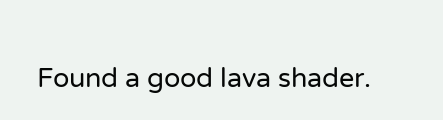Found a good lava shader.